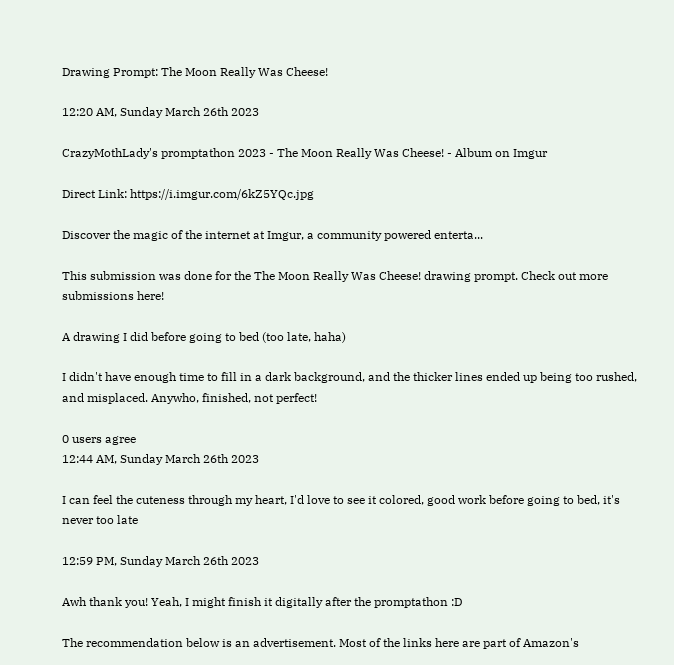Drawing Prompt: The Moon Really Was Cheese!

12:20 AM, Sunday March 26th 2023

CrazyMothLady's promptathon 2023 - The Moon Really Was Cheese! - Album on Imgur

Direct Link: https://i.imgur.com/6kZ5YQc.jpg

Discover the magic of the internet at Imgur, a community powered enterta...

This submission was done for the The Moon Really Was Cheese! drawing prompt. Check out more submissions here!

A drawing I did before going to bed (too late, haha)

I didn't have enough time to fill in a dark background, and the thicker lines ended up being too rushed, and misplaced. Anywho, finished, not perfect!

0 users agree
12:44 AM, Sunday March 26th 2023

I can feel the cuteness through my heart, I'd love to see it colored, good work before going to bed, it's never too late

12:59 PM, Sunday March 26th 2023

Awh thank you! Yeah, I might finish it digitally after the promptathon :D

The recommendation below is an advertisement. Most of the links here are part of Amazon's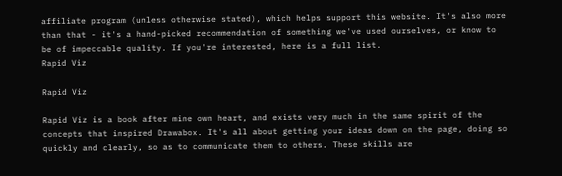affiliate program (unless otherwise stated), which helps support this website. It's also more than that - it's a hand-picked recommendation of something we've used ourselves, or know to be of impeccable quality. If you're interested, here is a full list.
Rapid Viz

Rapid Viz

Rapid Viz is a book after mine own heart, and exists very much in the same spirit of the concepts that inspired Drawabox. It's all about getting your ideas down on the page, doing so quickly and clearly, so as to communicate them to others. These skills are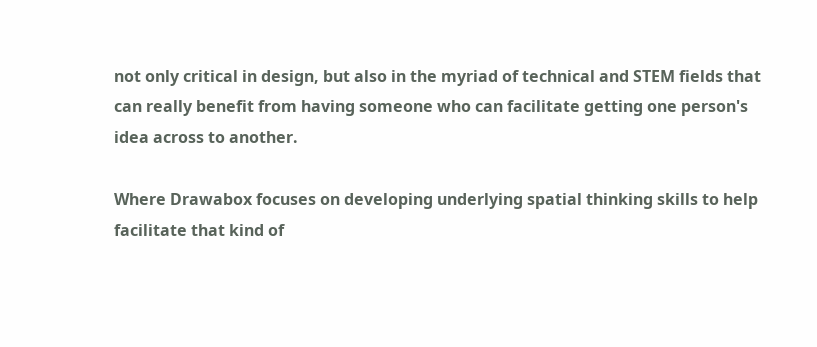not only critical in design, but also in the myriad of technical and STEM fields that can really benefit from having someone who can facilitate getting one person's idea across to another.

Where Drawabox focuses on developing underlying spatial thinking skills to help facilitate that kind of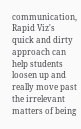communication, Rapid Viz's quick and dirty approach can help students loosen up and really move past the irrelevant matters of being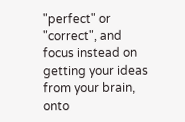"perfect" or "correct", and focus instead on getting your ideas from your brain, onto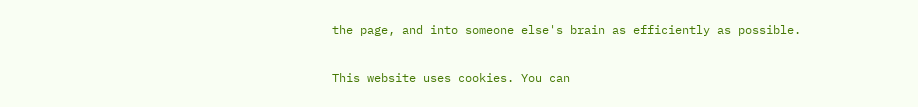the page, and into someone else's brain as efficiently as possible.

This website uses cookies. You can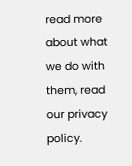read more about what we do with them, read our privacy policy.